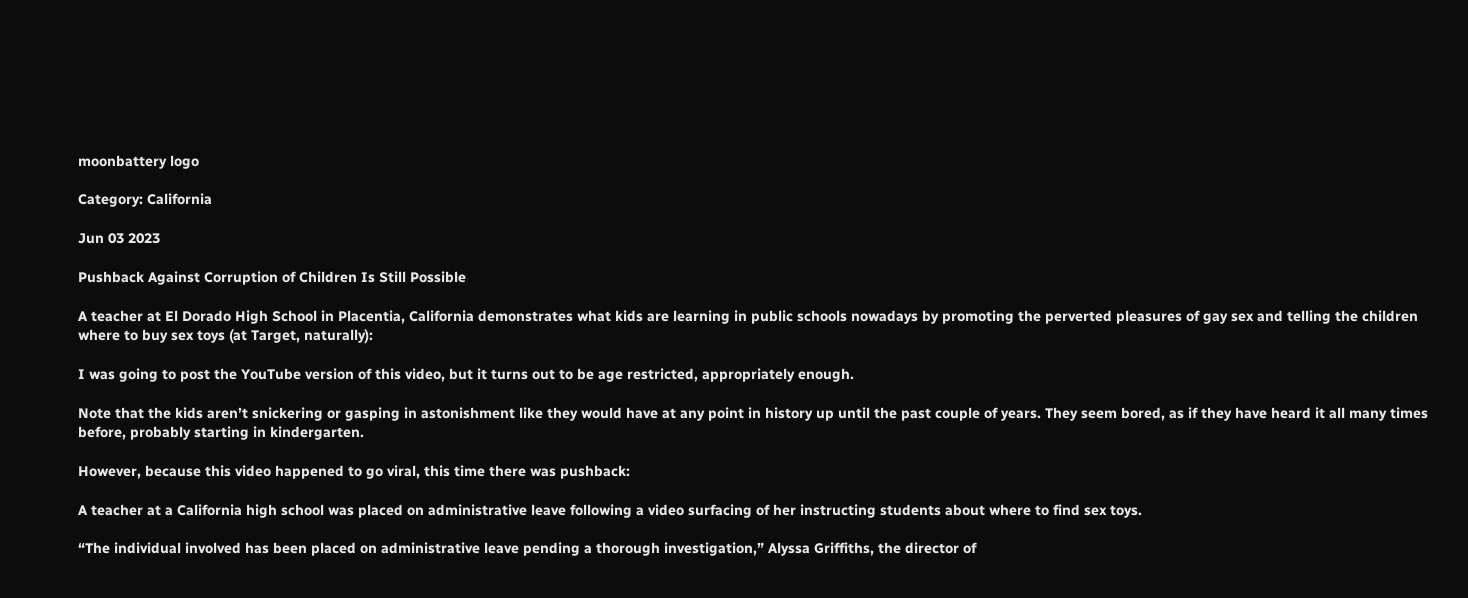moonbattery logo

Category: California

Jun 03 2023

Pushback Against Corruption of Children Is Still Possible

A teacher at El Dorado High School in Placentia, California demonstrates what kids are learning in public schools nowadays by promoting the perverted pleasures of gay sex and telling the children where to buy sex toys (at Target, naturally):

I was going to post the YouTube version of this video, but it turns out to be age restricted, appropriately enough.

Note that the kids aren’t snickering or gasping in astonishment like they would have at any point in history up until the past couple of years. They seem bored, as if they have heard it all many times before, probably starting in kindergarten.

However, because this video happened to go viral, this time there was pushback:

A teacher at a California high school was placed on administrative leave following a video surfacing of her instructing students about where to find sex toys.

“The individual involved has been placed on administrative leave pending a thorough investigation,” Alyssa Griffiths, the director of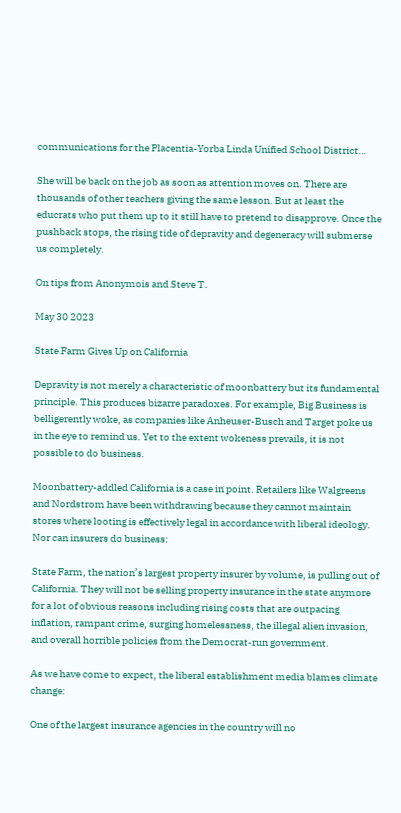communications for the Placentia-Yorba Linda Unified School District…

She will be back on the job as soon as attention moves on. There are thousands of other teachers giving the same lesson. But at least the educrats who put them up to it still have to pretend to disapprove. Once the pushback stops, the rising tide of depravity and degeneracy will submerse us completely.

On tips from Anonymois and Steve T.

May 30 2023

State Farm Gives Up on California

Depravity is not merely a characteristic of moonbattery but its fundamental principle. This produces bizarre paradoxes. For example, Big Business is belligerently woke, as companies like Anheuser-Busch and Target poke us in the eye to remind us. Yet to the extent wokeness prevails, it is not possible to do business.

Moonbattery-addled California is a case in point. Retailers like Walgreens and Nordstrom have been withdrawing because they cannot maintain stores where looting is effectively legal in accordance with liberal ideology. Nor can insurers do business:

State Farm, the nation’s largest property insurer by volume, is pulling out of California. They will not be selling property insurance in the state anymore for a lot of obvious reasons including rising costs that are outpacing inflation, rampant crime, surging homelessness, the illegal alien invasion, and overall horrible policies from the Democrat-run government.

As we have come to expect, the liberal establishment media blames climate change:

One of the largest insurance agencies in the country will no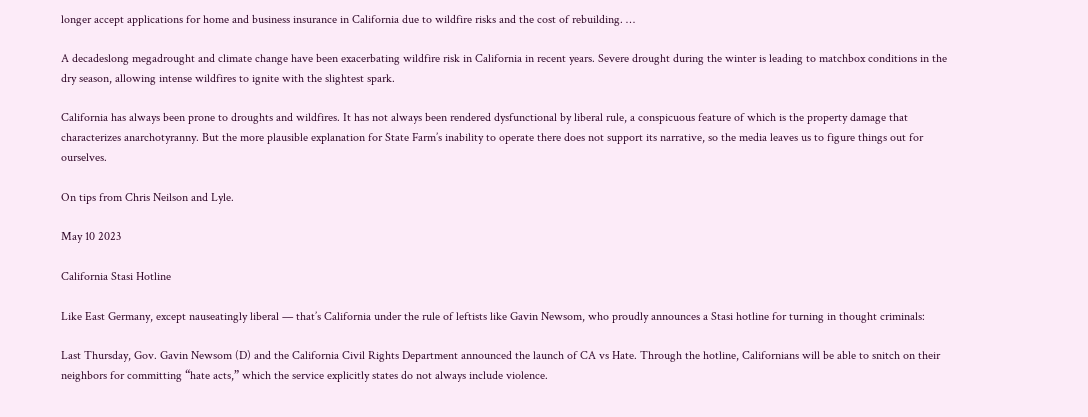longer accept applications for home and business insurance in California due to wildfire risks and the cost of rebuilding. …

A decadeslong megadrought and climate change have been exacerbating wildfire risk in California in recent years. Severe drought during the winter is leading to matchbox conditions in the dry season, allowing intense wildfires to ignite with the slightest spark.

California has always been prone to droughts and wildfires. It has not always been rendered dysfunctional by liberal rule, a conspicuous feature of which is the property damage that characterizes anarchotyranny. But the more plausible explanation for State Farm’s inability to operate there does not support its narrative, so the media leaves us to figure things out for ourselves.

On tips from Chris Neilson and Lyle.

May 10 2023

California Stasi Hotline

Like East Germany, except nauseatingly liberal — that’s California under the rule of leftists like Gavin Newsom, who proudly announces a Stasi hotline for turning in thought criminals:

Last Thursday, Gov. Gavin Newsom (D) and the California Civil Rights Department announced the launch of CA vs Hate. Through the hotline, Californians will be able to snitch on their neighbors for committing “hate acts,” which the service explicitly states do not always include violence.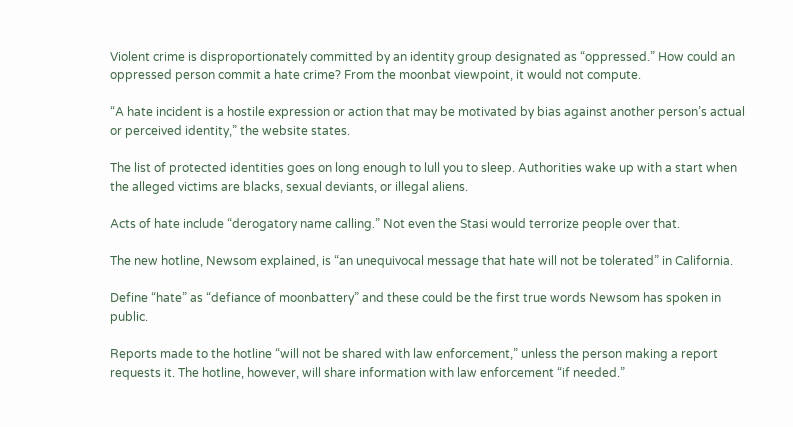Violent crime is disproportionately committed by an identity group designated as “oppressed.” How could an oppressed person commit a hate crime? From the moonbat viewpoint, it would not compute.

“A hate incident is a hostile expression or action that may be motivated by bias against another person’s actual or perceived identity,” the website states.

The list of protected identities goes on long enough to lull you to sleep. Authorities wake up with a start when the alleged victims are blacks, sexual deviants, or illegal aliens.

Acts of hate include “derogatory name calling.” Not even the Stasi would terrorize people over that.

The new hotline, Newsom explained, is “an unequivocal message that hate will not be tolerated” in California.

Define “hate” as “defiance of moonbattery” and these could be the first true words Newsom has spoken in public.

Reports made to the hotline “will not be shared with law enforcement,” unless the person making a report requests it. The hotline, however, will share information with law enforcement “if needed.”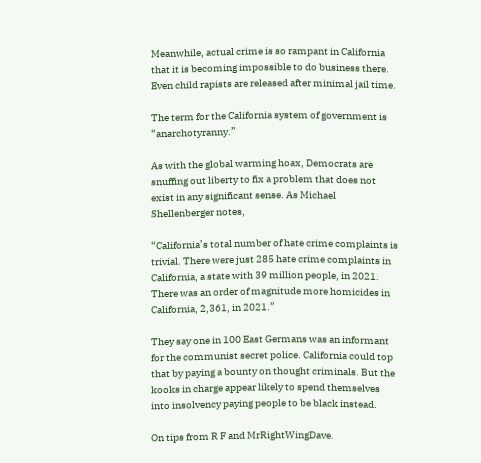Meanwhile, actual crime is so rampant in California that it is becoming impossible to do business there. Even child rapists are released after minimal jail time.

The term for the California system of government is “anarchotyranny.”

As with the global warming hoax, Democrats are snuffing out liberty to fix a problem that does not exist in any significant sense. As Michael Shellenberger notes,

“California’s total number of hate crime complaints is trivial. There were just 285 hate crime complaints in California, a state with 39 million people, in 2021. There was an order of magnitude more homicides in California, 2,361, in 2021.”

They say one in 100 East Germans was an informant for the communist secret police. California could top that by paying a bounty on thought criminals. But the kooks in charge appear likely to spend themselves into insolvency paying people to be black instead.

On tips from R F and MrRightWingDave.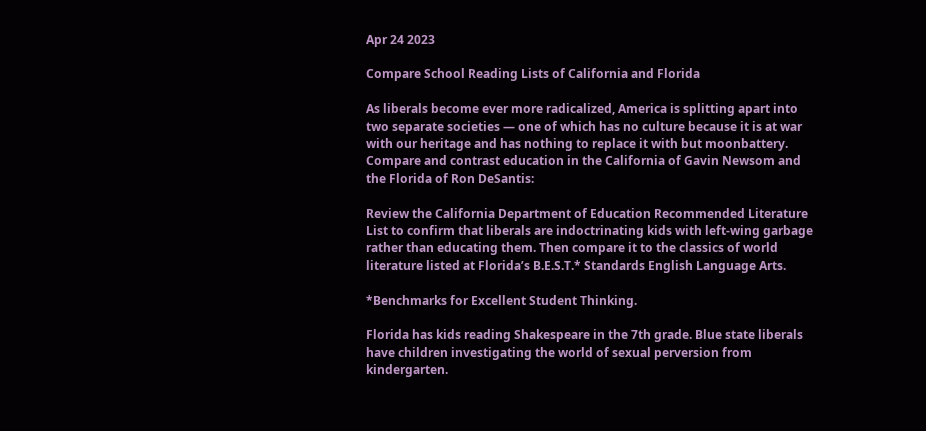Apr 24 2023

Compare School Reading Lists of California and Florida

As liberals become ever more radicalized, America is splitting apart into two separate societies — one of which has no culture because it is at war with our heritage and has nothing to replace it with but moonbattery. Compare and contrast education in the California of Gavin Newsom and the Florida of Ron DeSantis:

Review the California Department of Education Recommended Literature List to confirm that liberals are indoctrinating kids with left-wing garbage rather than educating them. Then compare it to the classics of world literature listed at Florida’s B.E.S.T.* Standards English Language Arts.

*Benchmarks for Excellent Student Thinking.

Florida has kids reading Shakespeare in the 7th grade. Blue state liberals have children investigating the world of sexual perversion from kindergarten.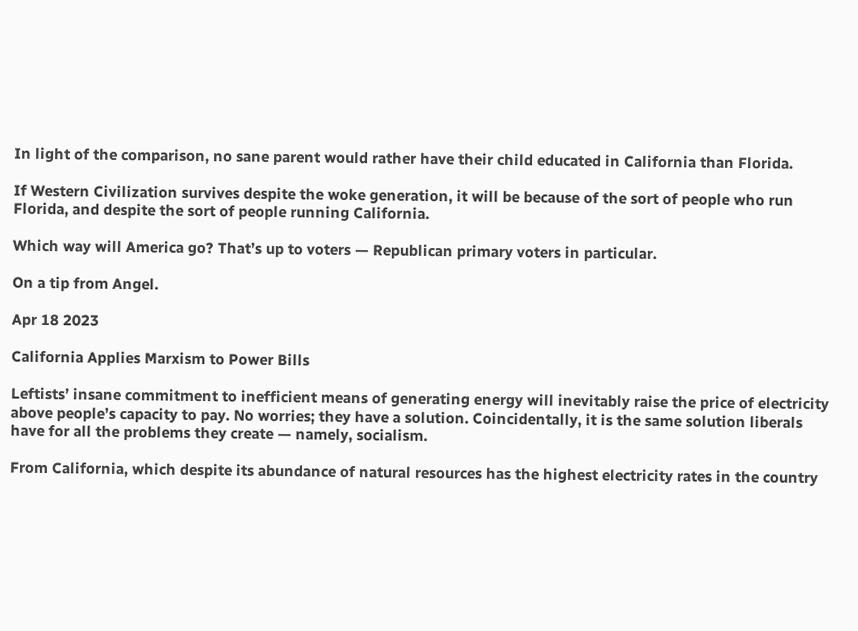In light of the comparison, no sane parent would rather have their child educated in California than Florida.

If Western Civilization survives despite the woke generation, it will be because of the sort of people who run Florida, and despite the sort of people running California.

Which way will America go? That’s up to voters — Republican primary voters in particular.

On a tip from Angel.

Apr 18 2023

California Applies Marxism to Power Bills

Leftists’ insane commitment to inefficient means of generating energy will inevitably raise the price of electricity above people’s capacity to pay. No worries; they have a solution. Coincidentally, it is the same solution liberals have for all the problems they create — namely, socialism.

From California, which despite its abundance of natural resources has the highest electricity rates in the country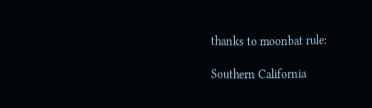thanks to moonbat rule:

Southern California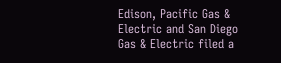Edison, Pacific Gas & Electric and San Diego Gas & Electric filed a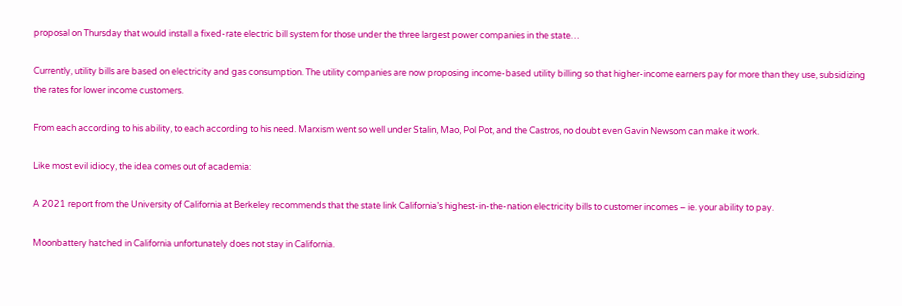proposal on Thursday that would install a fixed-rate electric bill system for those under the three largest power companies in the state…

Currently, utility bills are based on electricity and gas consumption. The utility companies are now proposing income-based utility billing so that higher-income earners pay for more than they use, subsidizing the rates for lower income customers.

From each according to his ability, to each according to his need. Marxism went so well under Stalin, Mao, Pol Pot, and the Castros, no doubt even Gavin Newsom can make it work.

Like most evil idiocy, the idea comes out of academia:

A 2021 report from the University of California at Berkeley recommends that the state link California’s highest-in-the-nation electricity bills to customer incomes – ie. your ability to pay.

Moonbattery hatched in California unfortunately does not stay in California.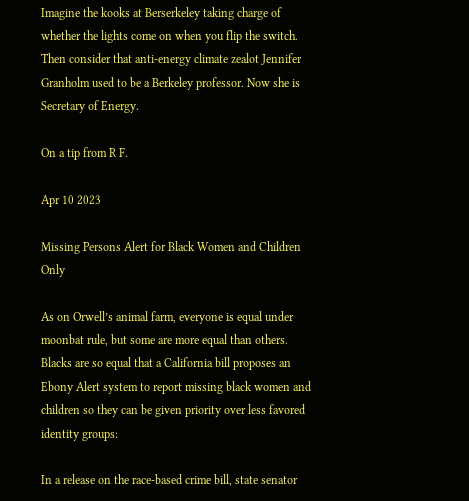Imagine the kooks at Berserkeley taking charge of whether the lights come on when you flip the switch. Then consider that anti-energy climate zealot Jennifer Granholm used to be a Berkeley professor. Now she is Secretary of Energy.

On a tip from R F.

Apr 10 2023

Missing Persons Alert for Black Women and Children Only

As on Orwell’s animal farm, everyone is equal under moonbat rule, but some are more equal than others. Blacks are so equal that a California bill proposes an Ebony Alert system to report missing black women and children so they can be given priority over less favored identity groups:

In a release on the race-based crime bill, state senator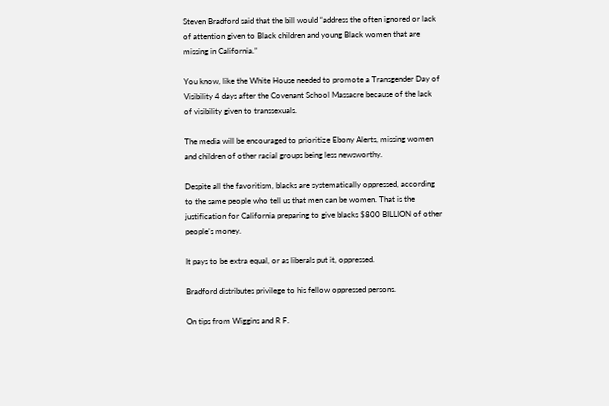Steven Bradford said that the bill would “address the often ignored or lack of attention given to Black children and young Black women that are missing in California.”

You know, like the White House needed to promote a Transgender Day of Visibility 4 days after the Covenant School Massacre because of the lack of visibility given to transsexuals.

The media will be encouraged to prioritize Ebony Alerts, missing women and children of other racial groups being less newsworthy.

Despite all the favoritism, blacks are systematically oppressed, according to the same people who tell us that men can be women. That is the justification for California preparing to give blacks $800 BILLION of other people’s money.

It pays to be extra equal, or as liberals put it, oppressed.

Bradford distributes privilege to his fellow oppressed persons.

On tips from Wiggins and R F.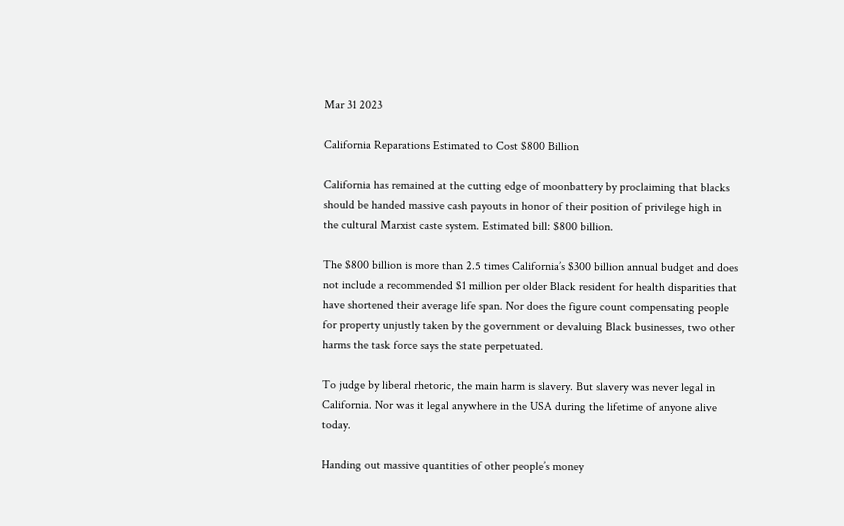Mar 31 2023

California Reparations Estimated to Cost $800 Billion

California has remained at the cutting edge of moonbattery by proclaiming that blacks should be handed massive cash payouts in honor of their position of privilege high in the cultural Marxist caste system. Estimated bill: $800 billion.

The $800 billion is more than 2.5 times California’s $300 billion annual budget and does not include a recommended $1 million per older Black resident for health disparities that have shortened their average life span. Nor does the figure count compensating people for property unjustly taken by the government or devaluing Black businesses, two other harms the task force says the state perpetuated.

To judge by liberal rhetoric, the main harm is slavery. But slavery was never legal in California. Nor was it legal anywhere in the USA during the lifetime of anyone alive today.

Handing out massive quantities of other people’s money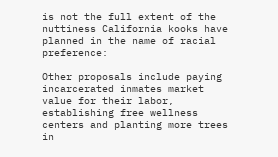is not the full extent of the nuttiness California kooks have planned in the name of racial preference:

Other proposals include paying incarcerated inmates market value for their labor, establishing free wellness centers and planting more trees in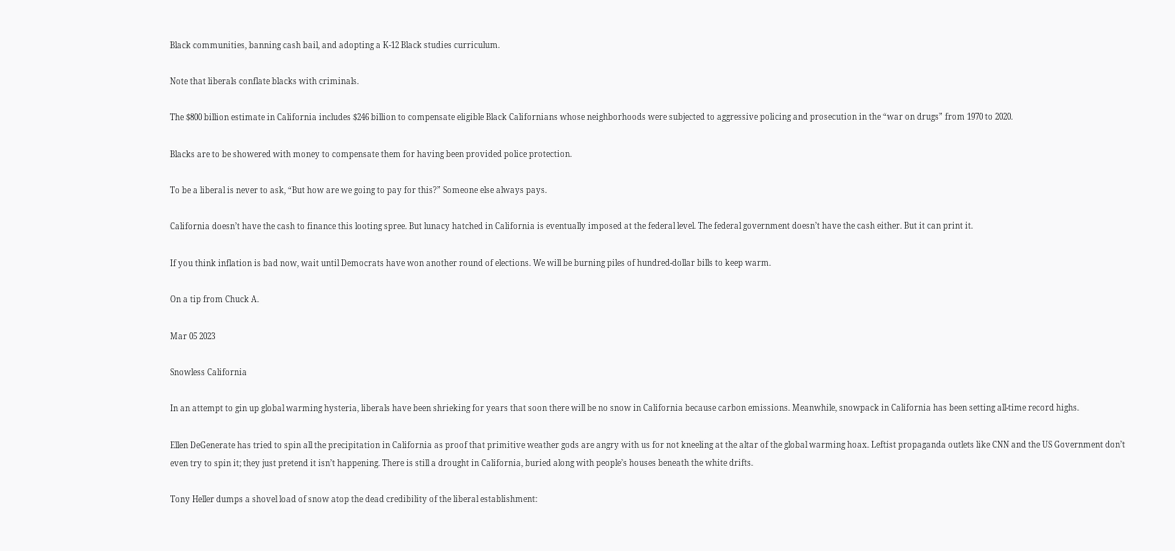Black communities, banning cash bail, and adopting a K-12 Black studies curriculum.

Note that liberals conflate blacks with criminals.

The $800 billion estimate in California includes $246 billion to compensate eligible Black Californians whose neighborhoods were subjected to aggressive policing and prosecution in the “war on drugs” from 1970 to 2020.

Blacks are to be showered with money to compensate them for having been provided police protection.

To be a liberal is never to ask, “But how are we going to pay for this?” Someone else always pays.

California doesn’t have the cash to finance this looting spree. But lunacy hatched in California is eventually imposed at the federal level. The federal government doesn’t have the cash either. But it can print it.

If you think inflation is bad now, wait until Democrats have won another round of elections. We will be burning piles of hundred-dollar bills to keep warm.

On a tip from Chuck A.

Mar 05 2023

Snowless California

In an attempt to gin up global warming hysteria, liberals have been shrieking for years that soon there will be no snow in California because carbon emissions. Meanwhile, snowpack in California has been setting all-time record highs.

Ellen DeGenerate has tried to spin all the precipitation in California as proof that primitive weather gods are angry with us for not kneeling at the altar of the global warming hoax. Leftist propaganda outlets like CNN and the US Government don’t even try to spin it; they just pretend it isn’t happening. There is still a drought in California, buried along with people’s houses beneath the white drifts.

Tony Heller dumps a shovel load of snow atop the dead credibility of the liberal establishment: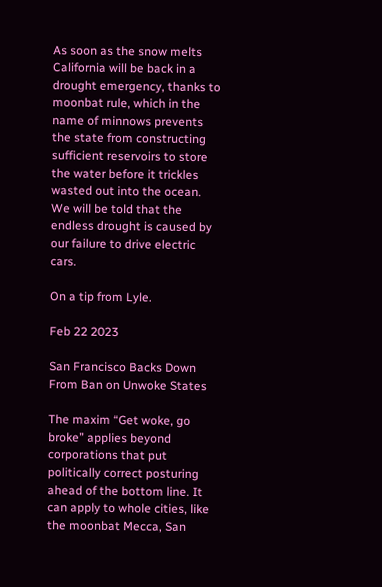As soon as the snow melts California will be back in a drought emergency, thanks to moonbat rule, which in the name of minnows prevents the state from constructing sufficient reservoirs to store the water before it trickles wasted out into the ocean. We will be told that the endless drought is caused by our failure to drive electric cars.

On a tip from Lyle.

Feb 22 2023

San Francisco Backs Down From Ban on Unwoke States

The maxim “Get woke, go broke” applies beyond corporations that put politically correct posturing ahead of the bottom line. It can apply to whole cities, like the moonbat Mecca, San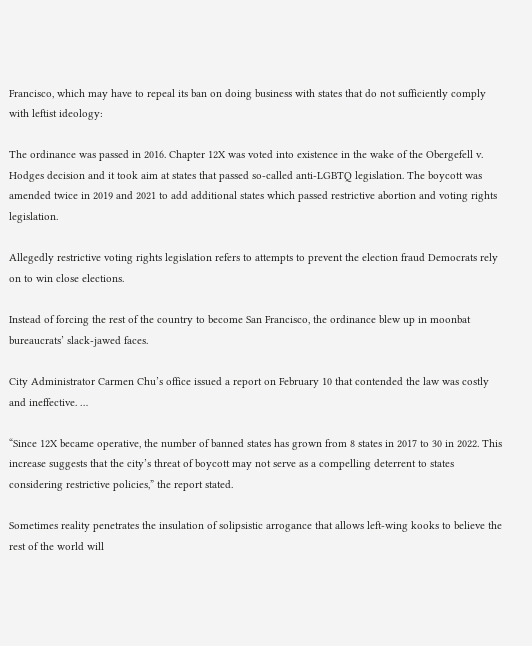Francisco, which may have to repeal its ban on doing business with states that do not sufficiently comply with leftist ideology:

The ordinance was passed in 2016. Chapter 12X was voted into existence in the wake of the Obergefell v. Hodges decision and it took aim at states that passed so-called anti-LGBTQ legislation. The boycott was amended twice in 2019 and 2021 to add additional states which passed restrictive abortion and voting rights legislation.

Allegedly restrictive voting rights legislation refers to attempts to prevent the election fraud Democrats rely on to win close elections.

Instead of forcing the rest of the country to become San Francisco, the ordinance blew up in moonbat bureaucrats’ slack-jawed faces.

City Administrator Carmen Chu’s office issued a report on February 10 that contended the law was costly and ineffective. …

“Since 12X became operative, the number of banned states has grown from 8 states in 2017 to 30 in 2022. This increase suggests that the city’s threat of boycott may not serve as a compelling deterrent to states considering restrictive policies,” the report stated.

Sometimes reality penetrates the insulation of solipsistic arrogance that allows left-wing kooks to believe the rest of the world will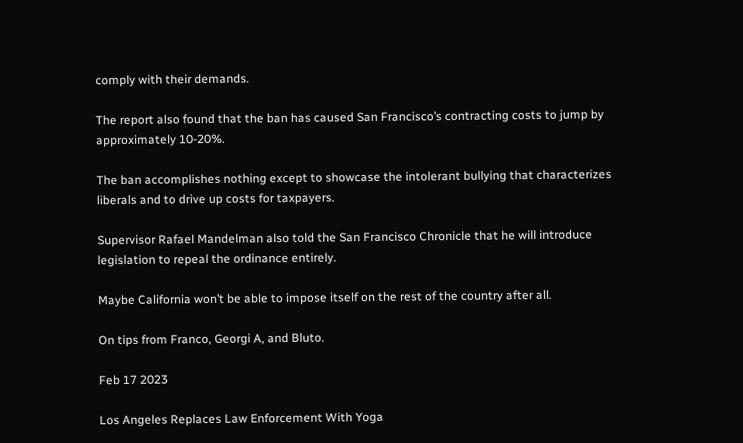comply with their demands.

The report also found that the ban has caused San Francisco’s contracting costs to jump by approximately 10-20%.

The ban accomplishes nothing except to showcase the intolerant bullying that characterizes liberals and to drive up costs for taxpayers.

Supervisor Rafael Mandelman also told the San Francisco Chronicle that he will introduce legislation to repeal the ordinance entirely.

Maybe California won’t be able to impose itself on the rest of the country after all.

On tips from Franco, Georgi A, and Bluto.

Feb 17 2023

Los Angeles Replaces Law Enforcement With Yoga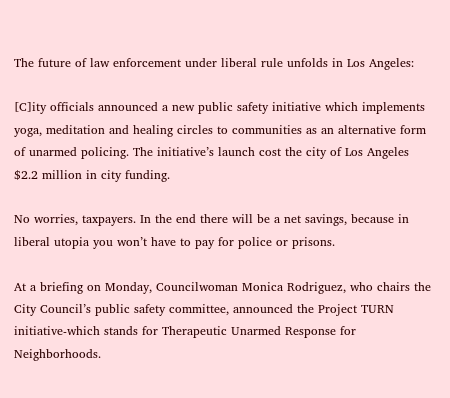The future of law enforcement under liberal rule unfolds in Los Angeles:

[C]ity officials announced a new public safety initiative which implements yoga, meditation and healing circles to communities as an alternative form of unarmed policing. The initiative’s launch cost the city of Los Angeles $2.2 million in city funding.

No worries, taxpayers. In the end there will be a net savings, because in liberal utopia you won’t have to pay for police or prisons.

At a briefing on Monday, Councilwoman Monica Rodriguez, who chairs the City Council’s public safety committee, announced the Project TURN initiative-which stands for Therapeutic Unarmed Response for Neighborhoods.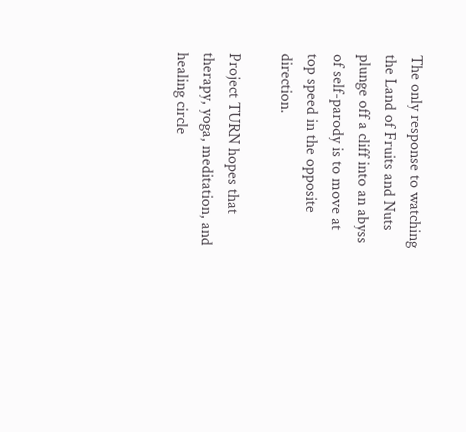The only response to watching the Land of Fruits and Nuts plunge off a cliff into an abyss of self-parody is to move at top speed in the opposite direction.

Project TURN hopes that therapy, yoga, meditation, and healing circle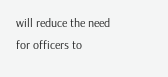will reduce the need for officers to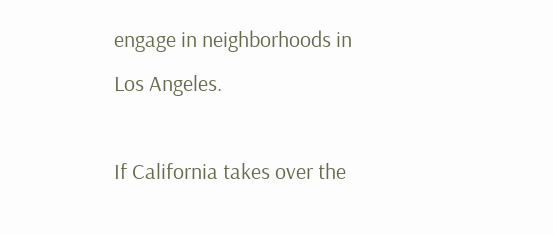engage in neighborhoods in Los Angeles.

If California takes over the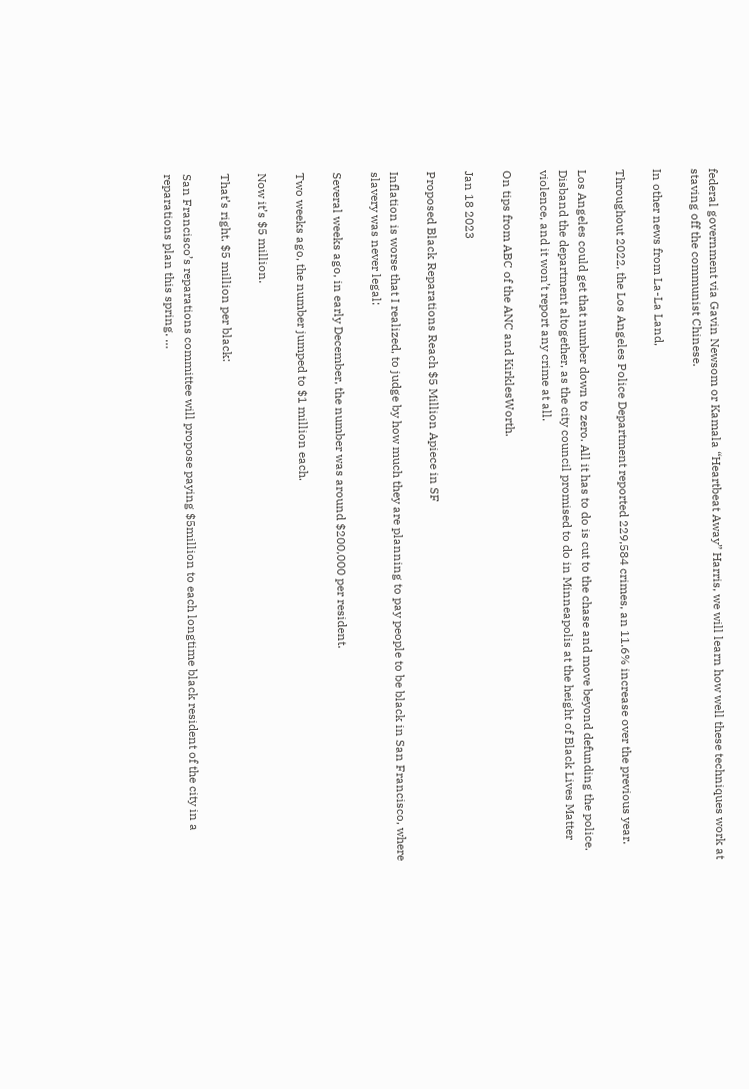federal government via Gavin Newsom or Kamala “Heartbeat Away” Harris, we will learn how well these techniques work at staving off the communist Chinese.

In other news from La-La Land,

Throughout 2022, the Los Angeles Police Department reported 229,584 crimes, an 11.6% increase over the previous year.

Los Angeles could get that number down to zero. All it has to do is cut to the chase and move beyond defunding the police. Disband the department altogether, as the city council promised to do in Minneapolis at the height of Black Lives Matter violence, and it won’t report any crime at all.

On tips from ABC of the ANC and KirklesWorth.

Jan 18 2023

Proposed Black Reparations Reach $5 Million Apiece in SF

Inflation is worse that I realized, to judge by how much they are planning to pay people to be black in San Francisco, where slavery was never legal:

Several weeks ago, in early December, the number was around $200,000 per resident.

Two weeks ago, the number jumped to $1 million each.

Now it’s $5 million.

That’s right. $5 million per black:

San Francisco’s reparations committee will propose paying $5million to each longtime black resident of the city in a reparations plan this spring. …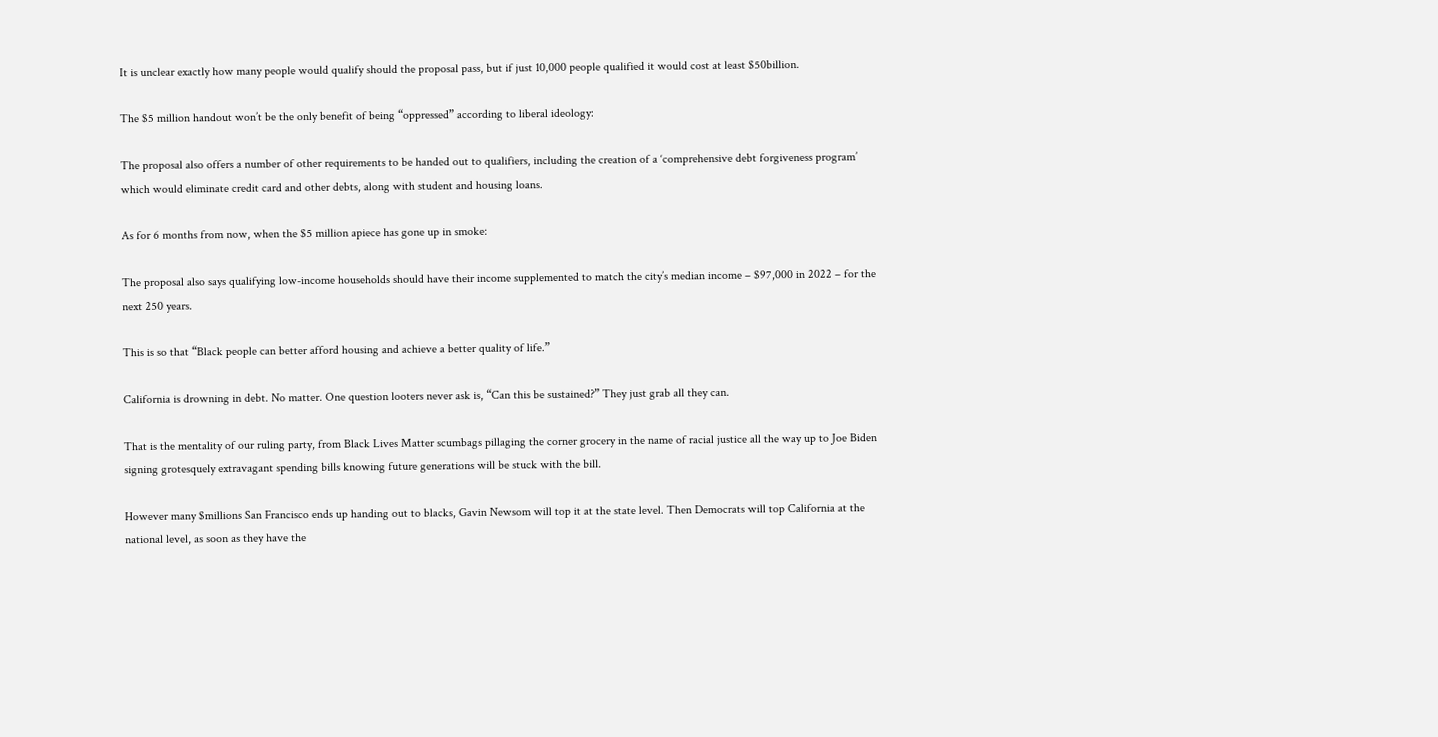It is unclear exactly how many people would qualify should the proposal pass, but if just 10,000 people qualified it would cost at least $50billion.

The $5 million handout won’t be the only benefit of being “oppressed” according to liberal ideology:

The proposal also offers a number of other requirements to be handed out to qualifiers, including the creation of a ‘comprehensive debt forgiveness program’ which would eliminate credit card and other debts, along with student and housing loans.

As for 6 months from now, when the $5 million apiece has gone up in smoke:

The proposal also says qualifying low-income households should have their income supplemented to match the city’s median income – $97,000 in 2022 – for the next 250 years.

This is so that “Black people can better afford housing and achieve a better quality of life.”

California is drowning in debt. No matter. One question looters never ask is, “Can this be sustained?” They just grab all they can.

That is the mentality of our ruling party, from Black Lives Matter scumbags pillaging the corner grocery in the name of racial justice all the way up to Joe Biden signing grotesquely extravagant spending bills knowing future generations will be stuck with the bill.

However many $millions San Francisco ends up handing out to blacks, Gavin Newsom will top it at the state level. Then Democrats will top California at the national level, as soon as they have the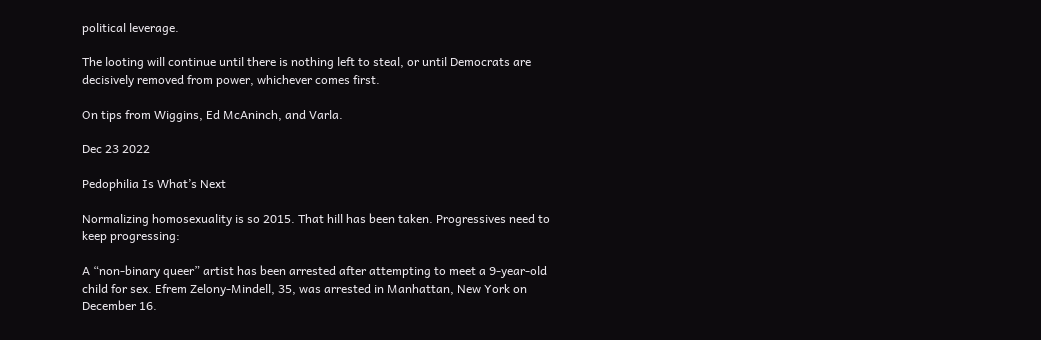political leverage.

The looting will continue until there is nothing left to steal, or until Democrats are decisively removed from power, whichever comes first.

On tips from Wiggins, Ed McAninch, and Varla.

Dec 23 2022

Pedophilia Is What’s Next

Normalizing homosexuality is so 2015. That hill has been taken. Progressives need to keep progressing:

A “non-binary queer” artist has been arrested after attempting to meet a 9-year-old child for sex. Efrem Zelony-Mindell, 35, was arrested in Manhattan, New York on December 16.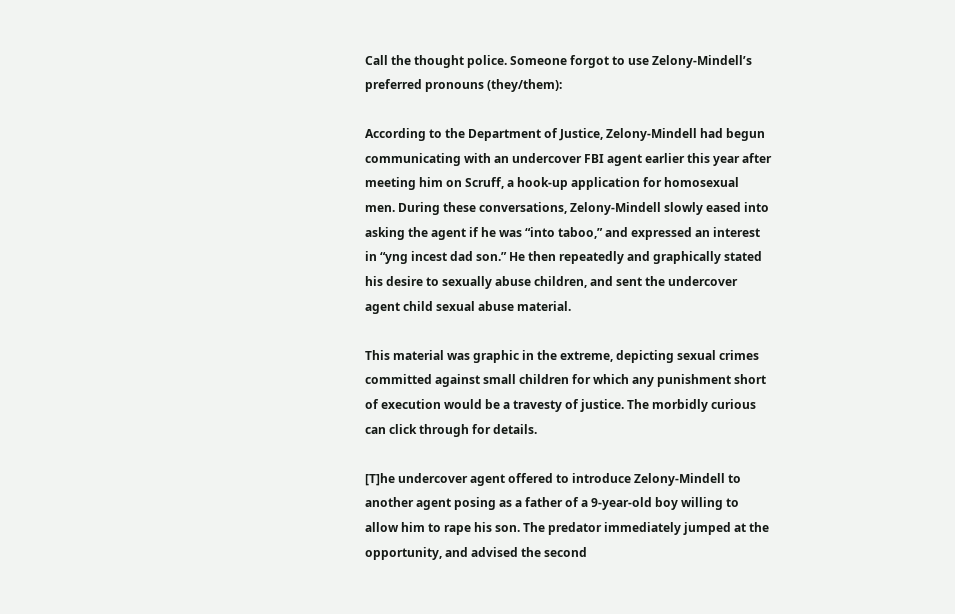Call the thought police. Someone forgot to use Zelony-Mindell’s preferred pronouns (they/them):

According to the Department of Justice, Zelony-Mindell had begun communicating with an undercover FBI agent earlier this year after meeting him on Scruff, a hook-up application for homosexual men. During these conversations, Zelony-Mindell slowly eased into asking the agent if he was “into taboo,” and expressed an interest in “yng incest dad son.” He then repeatedly and graphically stated his desire to sexually abuse children, and sent the undercover agent child sexual abuse material.

This material was graphic in the extreme, depicting sexual crimes committed against small children for which any punishment short of execution would be a travesty of justice. The morbidly curious can click through for details.

[T]he undercover agent offered to introduce Zelony-Mindell to another agent posing as a father of a 9-year-old boy willing to allow him to rape his son. The predator immediately jumped at the opportunity, and advised the second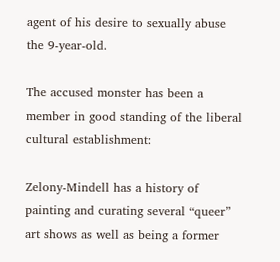agent of his desire to sexually abuse the 9-year-old.

The accused monster has been a member in good standing of the liberal cultural establishment:

Zelony-Mindell has a history of painting and curating several “queer” art shows as well as being a former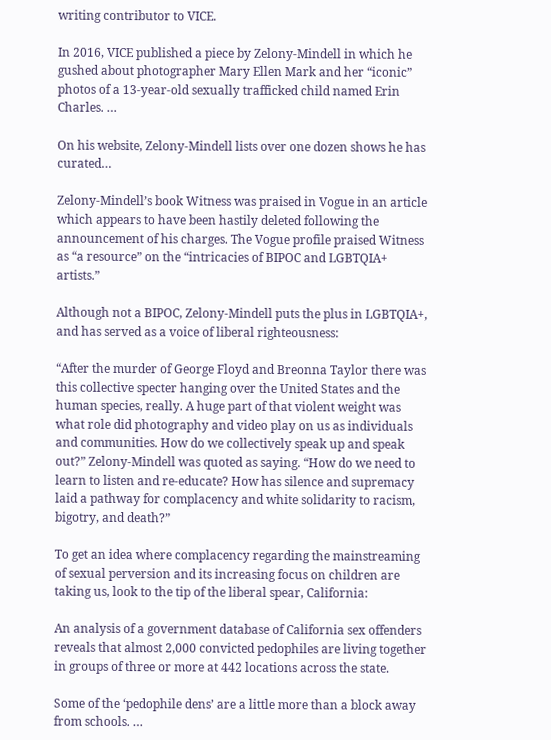writing contributor to VICE.

In 2016, VICE published a piece by Zelony-Mindell in which he gushed about photographer Mary Ellen Mark and her “iconic” photos of a 13-year-old sexually trafficked child named Erin Charles. …

On his website, Zelony-Mindell lists over one dozen shows he has curated…

Zelony-Mindell’s book Witness was praised in Vogue in an article which appears to have been hastily deleted following the announcement of his charges. The Vogue profile praised Witness as “a resource” on the “intricacies of BIPOC and LGBTQIA+ artists.”

Although not a BIPOC, Zelony-Mindell puts the plus in LGBTQIA+, and has served as a voice of liberal righteousness:

“After the murder of George Floyd and Breonna Taylor there was this collective specter hanging over the United States and the human species, really. A huge part of that violent weight was what role did photography and video play on us as individuals and communities. How do we collectively speak up and speak out?” Zelony-Mindell was quoted as saying. “How do we need to learn to listen and re-educate? How has silence and supremacy laid a pathway for complacency and white solidarity to racism, bigotry, and death?”

To get an idea where complacency regarding the mainstreaming of sexual perversion and its increasing focus on children are taking us, look to the tip of the liberal spear, California:

An analysis of a government database of California sex offenders reveals that almost 2,000 convicted pedophiles are living together in groups of three or more at 442 locations across the state.

Some of the ‘pedophile dens’ are a little more than a block away from schools. …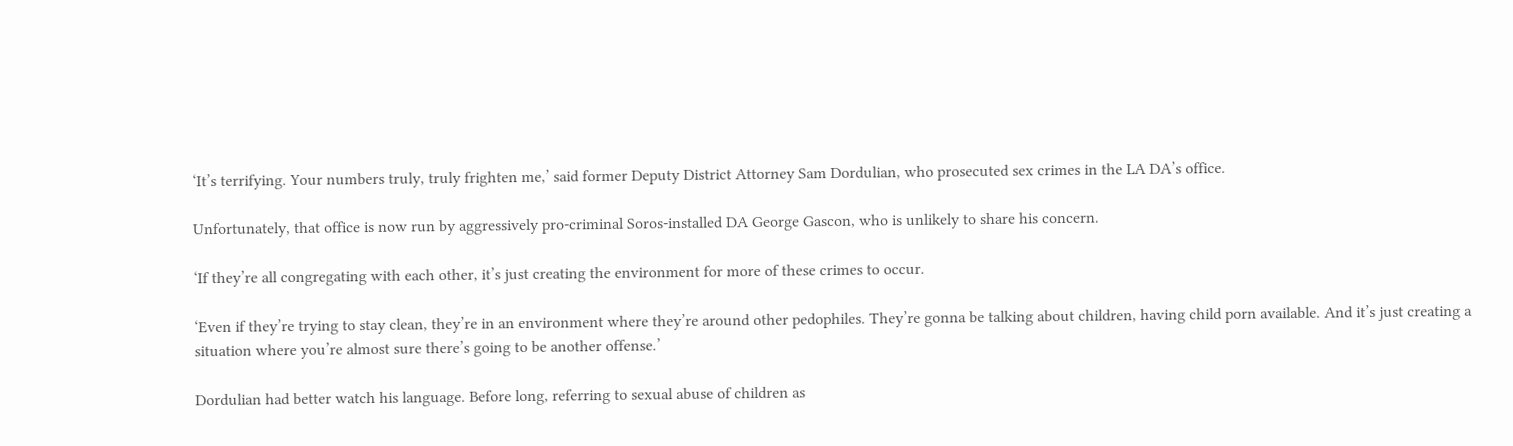‘It’s terrifying. Your numbers truly, truly frighten me,’ said former Deputy District Attorney Sam Dordulian, who prosecuted sex crimes in the LA DA’s office.

Unfortunately, that office is now run by aggressively pro-criminal Soros-installed DA George Gascon, who is unlikely to share his concern.

‘If they’re all congregating with each other, it’s just creating the environment for more of these crimes to occur.

‘Even if they’re trying to stay clean, they’re in an environment where they’re around other pedophiles. They’re gonna be talking about children, having child porn available. And it’s just creating a situation where you’re almost sure there’s going to be another offense.’

Dordulian had better watch his language. Before long, referring to sexual abuse of children as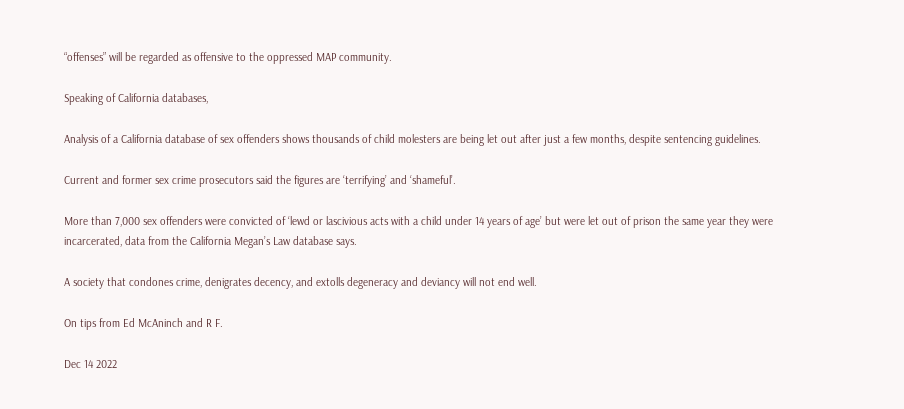“offenses” will be regarded as offensive to the oppressed MAP community.

Speaking of California databases,

Analysis of a California database of sex offenders shows thousands of child molesters are being let out after just a few months, despite sentencing guidelines.

Current and former sex crime prosecutors said the figures are ‘terrifying’ and ‘shameful’.

More than 7,000 sex offenders were convicted of ‘lewd or lascivious acts with a child under 14 years of age’ but were let out of prison the same year they were incarcerated, data from the California Megan’s Law database says.

A society that condones crime, denigrates decency, and extolls degeneracy and deviancy will not end well.

On tips from Ed McAninch and R F.

Dec 14 2022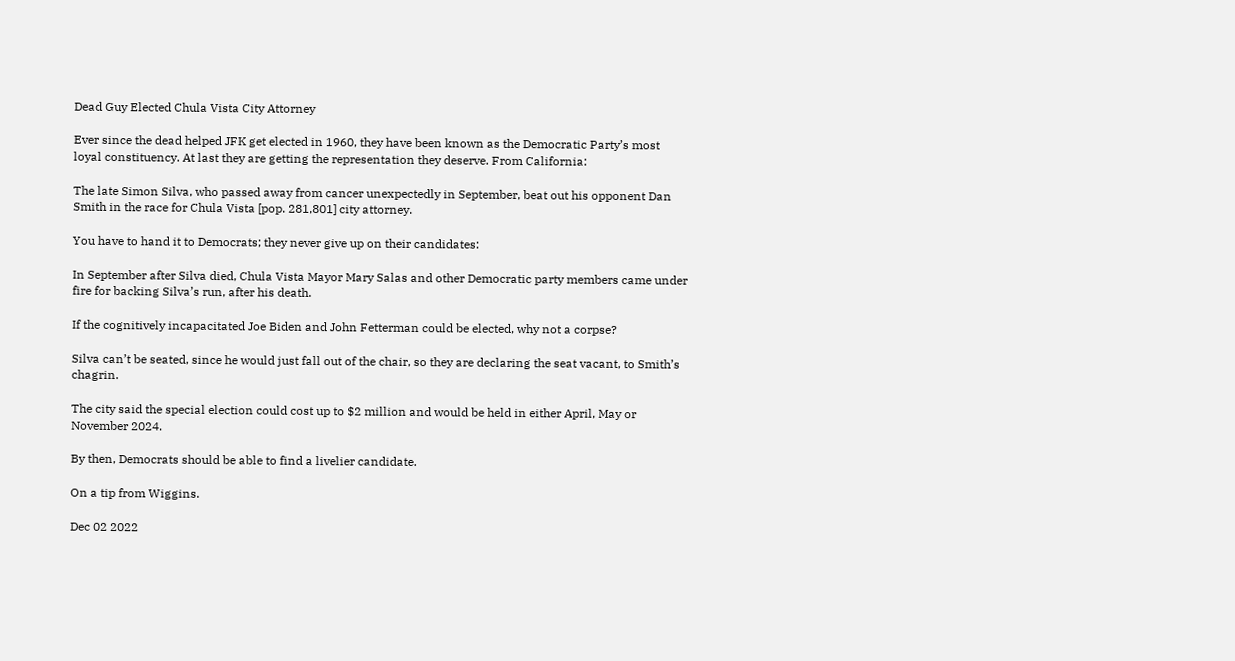Dead Guy Elected Chula Vista City Attorney

Ever since the dead helped JFK get elected in 1960, they have been known as the Democratic Party’s most loyal constituency. At last they are getting the representation they deserve. From California:

The late Simon Silva, who passed away from cancer unexpectedly in September, beat out his opponent Dan Smith in the race for Chula Vista [pop. 281,801] city attorney.

You have to hand it to Democrats; they never give up on their candidates:

In September after Silva died, Chula Vista Mayor Mary Salas and other Democratic party members came under fire for backing Silva’s run, after his death.

If the cognitively incapacitated Joe Biden and John Fetterman could be elected, why not a corpse?

Silva can’t be seated, since he would just fall out of the chair, so they are declaring the seat vacant, to Smith’s chagrin.

The city said the special election could cost up to $2 million and would be held in either April, May or November 2024.

By then, Democrats should be able to find a livelier candidate.

On a tip from Wiggins.

Dec 02 2022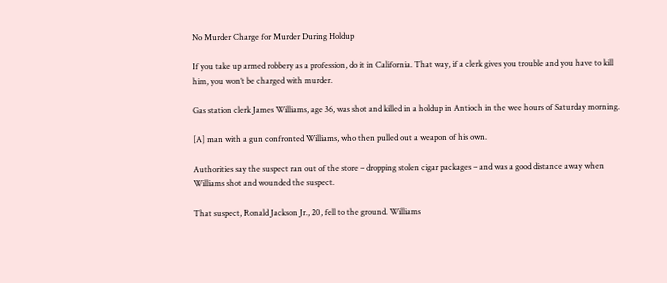No Murder Charge for Murder During Holdup

If you take up armed robbery as a profession, do it in California. That way, if a clerk gives you trouble and you have to kill him, you won’t be charged with murder.

Gas station clerk James Williams, age 36, was shot and killed in a holdup in Antioch in the wee hours of Saturday morning.

[A] man with a gun confronted Williams, who then pulled out a weapon of his own.

Authorities say the suspect ran out of the store – dropping stolen cigar packages – and was a good distance away when Williams shot and wounded the suspect.

That suspect, Ronald Jackson Jr., 20, fell to the ground. Williams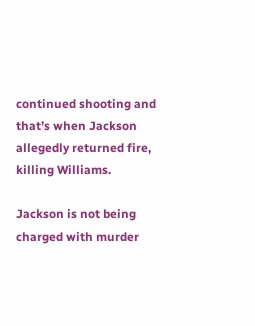continued shooting and that’s when Jackson allegedly returned fire, killing Williams.

Jackson is not being charged with murder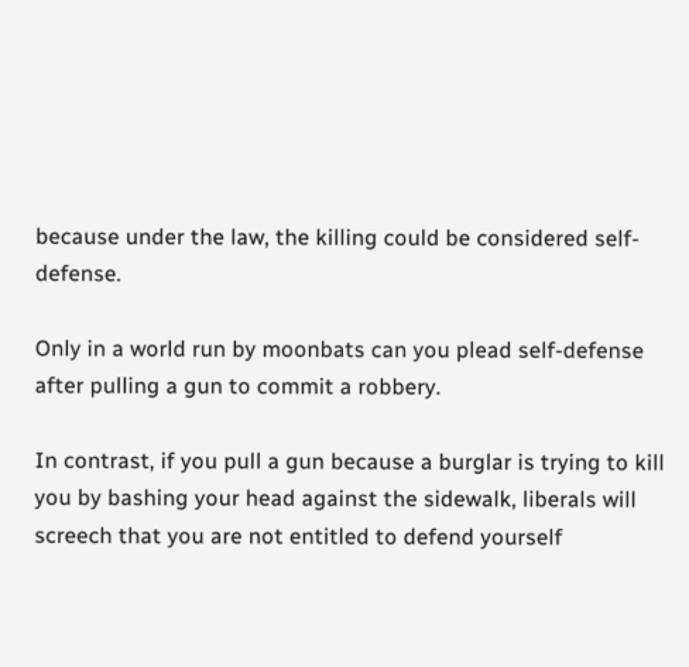because under the law, the killing could be considered self-defense.

Only in a world run by moonbats can you plead self-defense after pulling a gun to commit a robbery.

In contrast, if you pull a gun because a burglar is trying to kill you by bashing your head against the sidewalk, liberals will screech that you are not entitled to defend yourself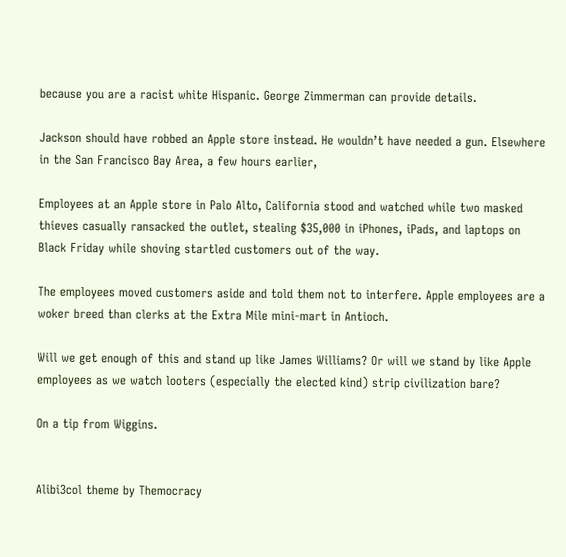because you are a racist white Hispanic. George Zimmerman can provide details.

Jackson should have robbed an Apple store instead. He wouldn’t have needed a gun. Elsewhere in the San Francisco Bay Area, a few hours earlier,

Employees at an Apple store in Palo Alto, California stood and watched while two masked thieves casually ransacked the outlet, stealing $35,000 in iPhones, iPads, and laptops on Black Friday while shoving startled customers out of the way.

The employees moved customers aside and told them not to interfere. Apple employees are a woker breed than clerks at the Extra Mile mini-mart in Antioch.

Will we get enough of this and stand up like James Williams? Or will we stand by like Apple employees as we watch looters (especially the elected kind) strip civilization bare?

On a tip from Wiggins.


Alibi3col theme by Themocracy